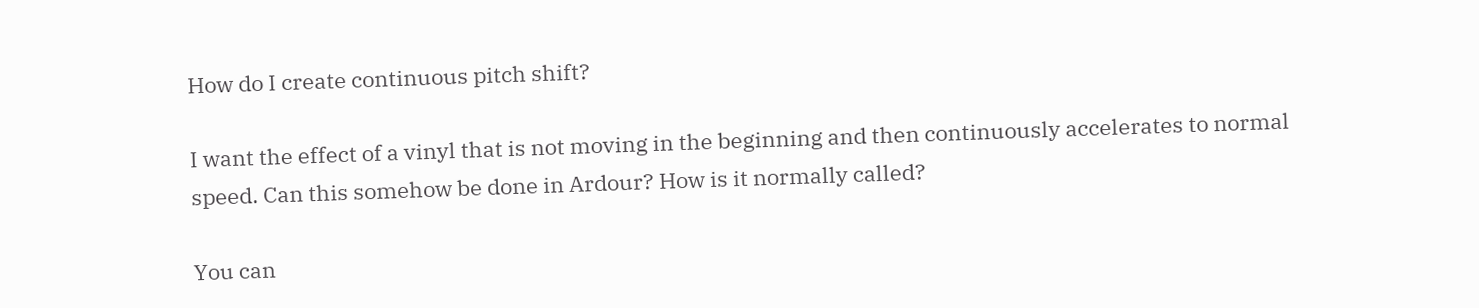How do I create continuous pitch shift?

I want the effect of a vinyl that is not moving in the beginning and then continuously accelerates to normal speed. Can this somehow be done in Ardour? How is it normally called?

You can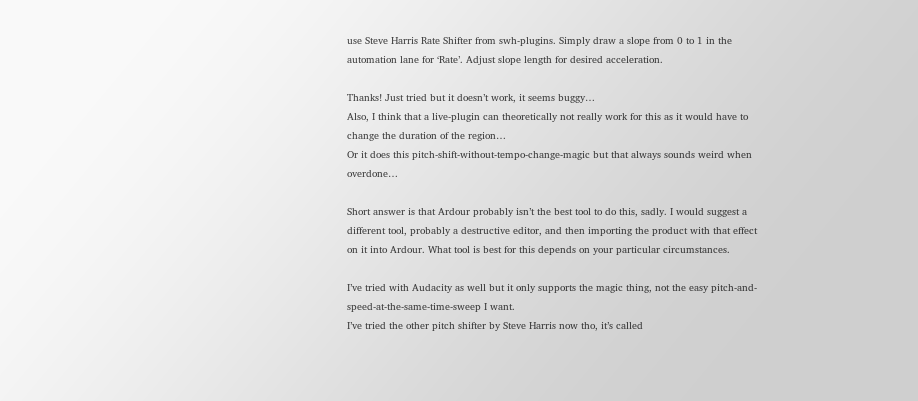use Steve Harris Rate Shifter from swh-plugins. Simply draw a slope from 0 to 1 in the automation lane for ‘Rate’. Adjust slope length for desired acceleration.

Thanks! Just tried but it doesn’t work, it seems buggy…
Also, I think that a live-plugin can theoretically not really work for this as it would have to change the duration of the region…
Or it does this pitch-shift-without-tempo-change-magic but that always sounds weird when overdone…

Short answer is that Ardour probably isn’t the best tool to do this, sadly. I would suggest a different tool, probably a destructive editor, and then importing the product with that effect on it into Ardour. What tool is best for this depends on your particular circumstances.

I’ve tried with Audacity as well but it only supports the magic thing, not the easy pitch-and-speed-at-the-same-time-sweep I want.
I’ve tried the other pitch shifter by Steve Harris now tho, it’s called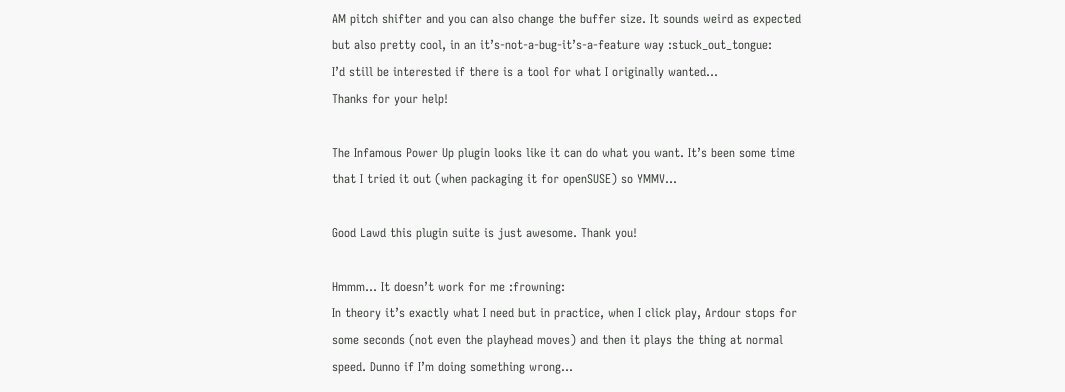AM pitch shifter and you can also change the buffer size. It sounds weird as expected but also pretty cool, in an it’s-not-a-bug-it’s-a-feature way :stuck_out_tongue:
I’d still be interested if there is a tool for what I originally wanted…
Thanks for your help!

The Infamous Power Up plugin looks like it can do what you want. It’s been some time that I tried it out (when packaging it for openSUSE) so YMMV…

Good Lawd this plugin suite is just awesome. Thank you!

Hmmm… It doesn’t work for me :frowning:
In theory it’s exactly what I need but in practice, when I click play, Ardour stops for some seconds (not even the playhead moves) and then it plays the thing at normal speed. Dunno if I’m doing something wrong…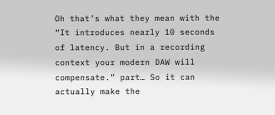Oh that’s what they mean with the “It introduces nearly 10 seconds of latency. But in a recording context your modern DAW will compensate.” part… So it can actually make the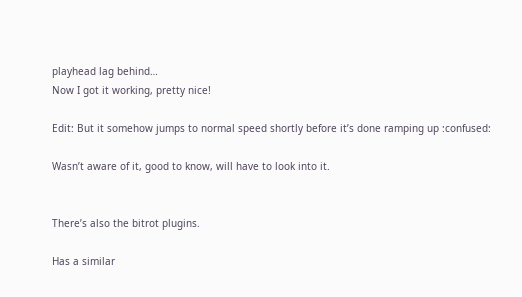playhead lag behind…
Now I got it working, pretty nice!

Edit: But it somehow jumps to normal speed shortly before it’s done ramping up :confused:

Wasn’t aware of it, good to know, will have to look into it.


There’s also the bitrot plugins.

Has a similar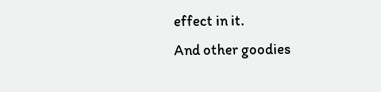effect in it.
And other goodies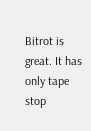Bitrot is great. It has only tape stop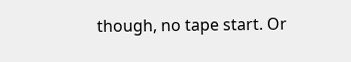though, no tape start. Or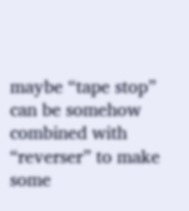maybe “tape stop” can be somehow combined with “reverser” to make some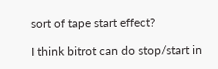sort of tape start effect?

I think bitrot can do stop/start in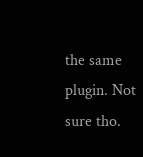the same plugin. Not sure tho.